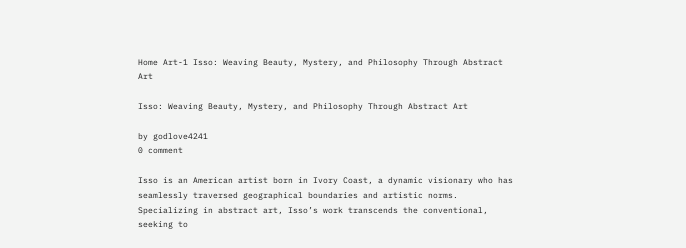Home Art-1 Isso: Weaving Beauty, Mystery, and Philosophy Through Abstract Art

Isso: Weaving Beauty, Mystery, and Philosophy Through Abstract Art

by godlove4241
0 comment

Isso is an American artist born in Ivory Coast, a dynamic visionary who has seamlessly traversed geographical boundaries and artistic norms. Specializing in abstract art, Isso’s work transcends the conventional, seeking to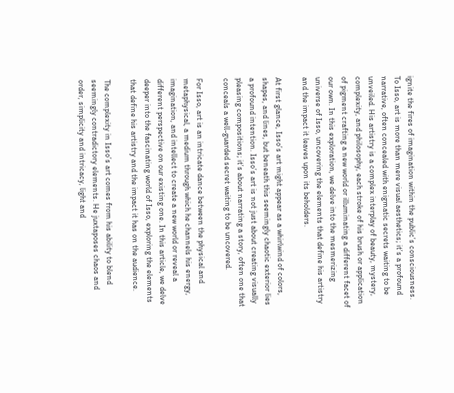ignite the fires of imagination within the public’s consciousness. To Isso, art is more than mere visual aesthetics; it’s a profound narrative, often concealed with enigmatic secrets waiting to be unveiled. His artistry is a complex interplay of beauty, mystery, complexity, and philosophy, each stroke of his brush or application of pigment crafting a new world or illuminating a different facet of our own. In this exploration, we delve into the mesmerizing universe of Isso, uncovering the elements that define his artistry and the impact it leaves upon its beholders.

At first glance, Isso’s art might appear as a whirlwind of colors, shapes, and lines, but beneath this seemingly chaotic exterior lies a profound intention. Isso’s art is not just about creating visually pleasing compositions; it’s about narrating a story, often one that conceals a well-guarded secret waiting to be uncovered.

For Isso, art is an intricate dance between the physical and metaphysical, a medium through which he channels his energy, imagination, and intellect to create a new world or reveal a different perspective on our existing one. In this article, we delve deeper into the fascinating world of Isso, exploring the elements that define his artistry and the impact it has on the audience.

The complexity in Isso’s art comes from his ability to blend seemingly contradictory elements. He juxtaposes chaos and order, simplicity and intricacy, light and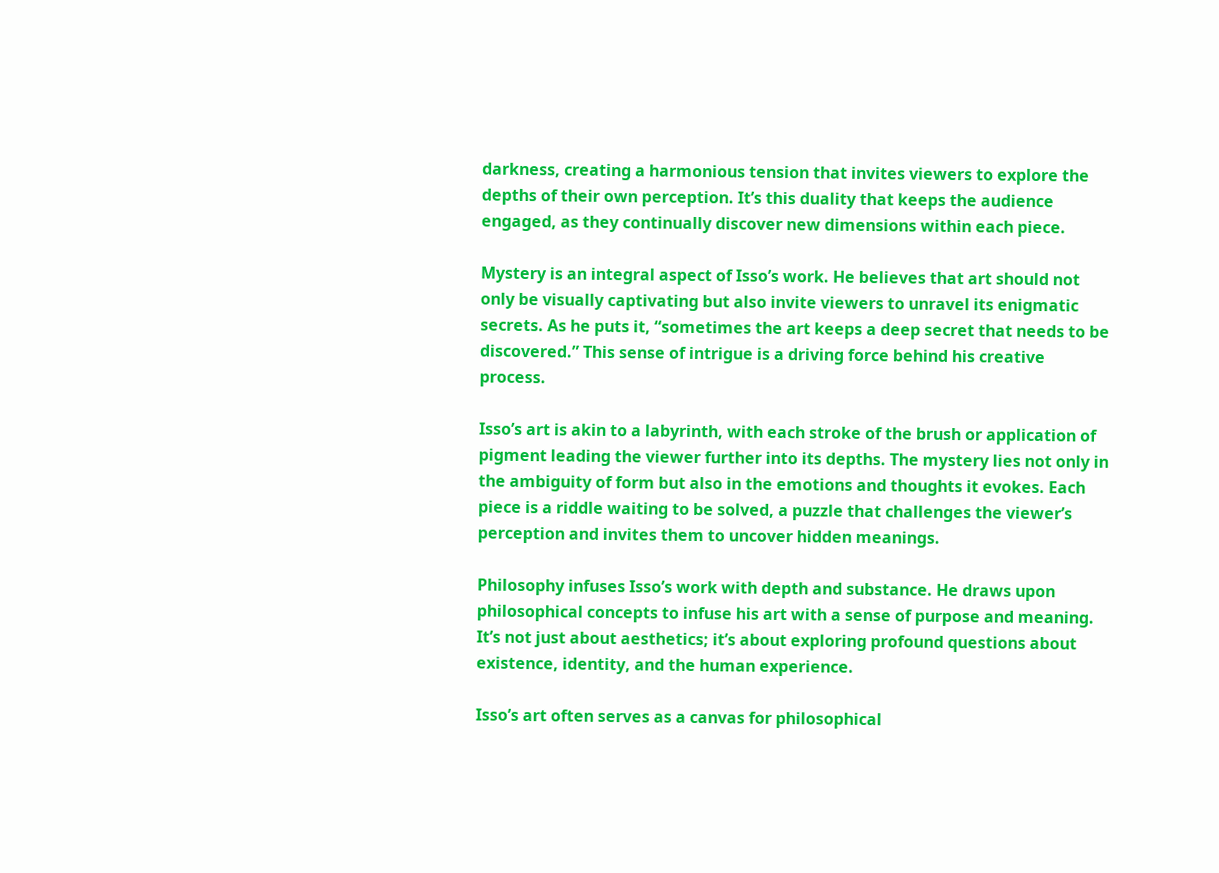darkness, creating a harmonious tension that invites viewers to explore the depths of their own perception. It’s this duality that keeps the audience engaged, as they continually discover new dimensions within each piece.

Mystery is an integral aspect of Isso’s work. He believes that art should not only be visually captivating but also invite viewers to unravel its enigmatic secrets. As he puts it, “sometimes the art keeps a deep secret that needs to be discovered.” This sense of intrigue is a driving force behind his creative process.

Isso’s art is akin to a labyrinth, with each stroke of the brush or application of pigment leading the viewer further into its depths. The mystery lies not only in the ambiguity of form but also in the emotions and thoughts it evokes. Each piece is a riddle waiting to be solved, a puzzle that challenges the viewer’s perception and invites them to uncover hidden meanings.

Philosophy infuses Isso’s work with depth and substance. He draws upon philosophical concepts to infuse his art with a sense of purpose and meaning. It’s not just about aesthetics; it’s about exploring profound questions about existence, identity, and the human experience.

Isso’s art often serves as a canvas for philosophical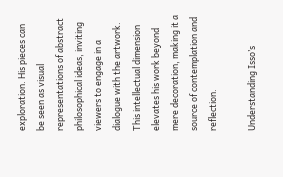exploration. His pieces can be seen as visual representations of abstract philosophical ideas, inviting viewers to engage in a dialogue with the artwork. This intellectual dimension elevates his work beyond mere decoration, making it a source of contemplation and reflection.

Understanding Isso’s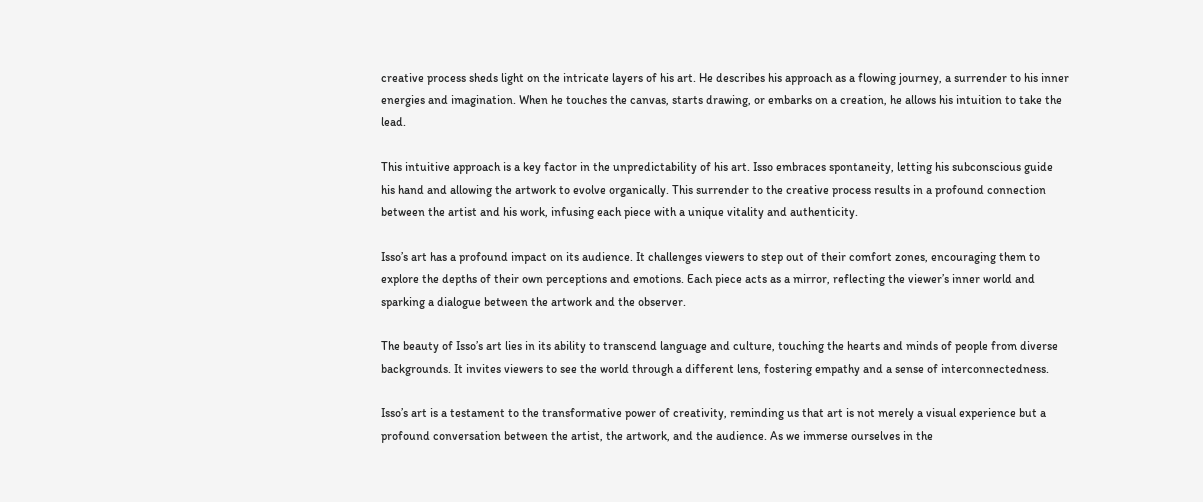creative process sheds light on the intricate layers of his art. He describes his approach as a flowing journey, a surrender to his inner energies and imagination. When he touches the canvas, starts drawing, or embarks on a creation, he allows his intuition to take the lead.

This intuitive approach is a key factor in the unpredictability of his art. Isso embraces spontaneity, letting his subconscious guide his hand and allowing the artwork to evolve organically. This surrender to the creative process results in a profound connection between the artist and his work, infusing each piece with a unique vitality and authenticity.

Isso’s art has a profound impact on its audience. It challenges viewers to step out of their comfort zones, encouraging them to explore the depths of their own perceptions and emotions. Each piece acts as a mirror, reflecting the viewer’s inner world and sparking a dialogue between the artwork and the observer.

The beauty of Isso’s art lies in its ability to transcend language and culture, touching the hearts and minds of people from diverse backgrounds. It invites viewers to see the world through a different lens, fostering empathy and a sense of interconnectedness.

Isso’s art is a testament to the transformative power of creativity, reminding us that art is not merely a visual experience but a profound conversation between the artist, the artwork, and the audience. As we immerse ourselves in the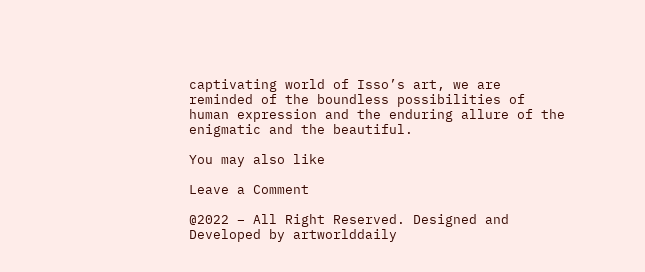captivating world of Isso’s art, we are reminded of the boundless possibilities of human expression and the enduring allure of the enigmatic and the beautiful.

You may also like

Leave a Comment

@2022 – All Right Reserved. Designed and Developed by artworlddaily